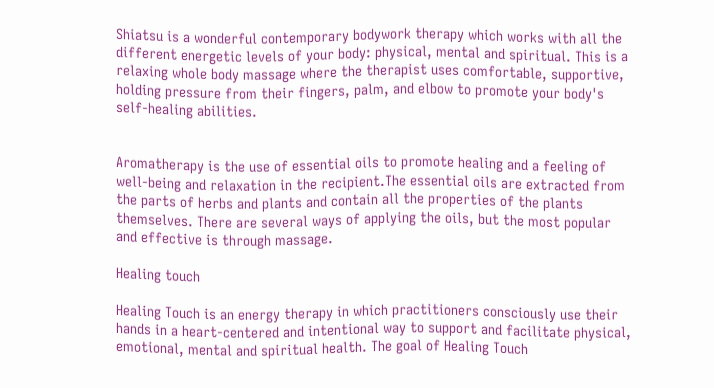Shiatsu is a wonderful contemporary bodywork therapy which works with all the different energetic levels of your body: physical, mental and spiritual. This is a relaxing whole body massage where the therapist uses comfortable, supportive, holding pressure from their fingers, palm, and elbow to promote your body's self-healing abilities.


Aromatherapy is the use of essential oils to promote healing and a feeling of well-being and relaxation in the recipient.The essential oils are extracted from the parts of herbs and plants and contain all the properties of the plants themselves. There are several ways of applying the oils, but the most popular and effective is through massage.

Healing touch

Healing Touch is an energy therapy in which practitioners consciously use their hands in a heart-centered and intentional way to support and facilitate physical, emotional, mental and spiritual health. The goal of Healing Touch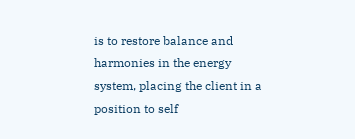is to restore balance and harmonies in the energy system, placing the client in a position to self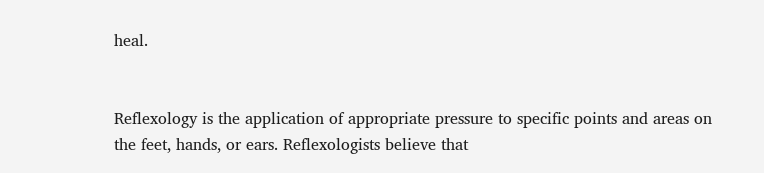heal.


Reflexology is the application of appropriate pressure to specific points and areas on the feet, hands, or ears. Reflexologists believe that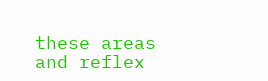these areas and reflex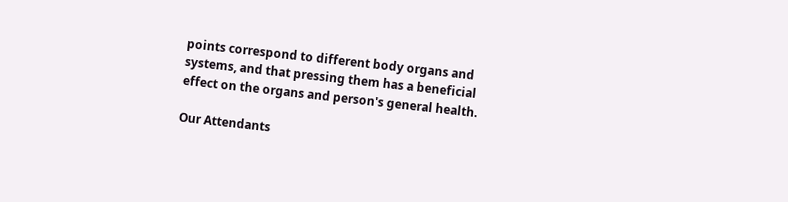points correspond to different body organs and systems, and that pressing them has a beneficial effect on the organs and person's general health.

Our Attendants